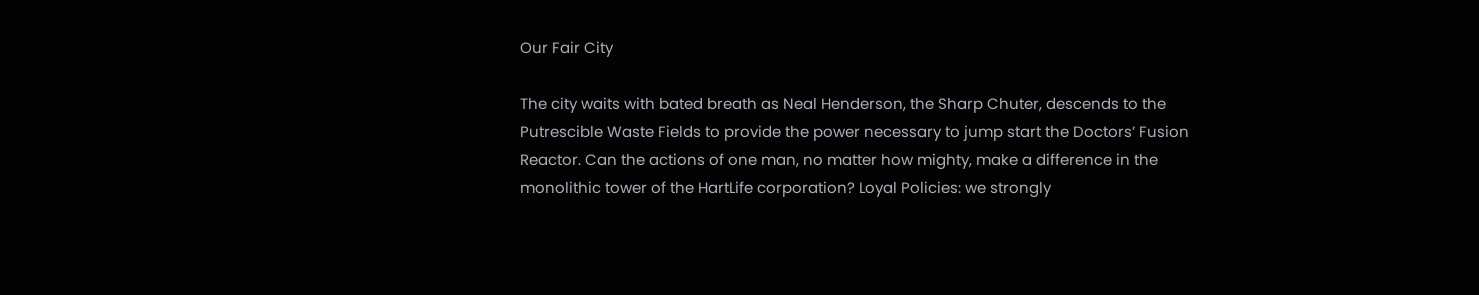Our Fair City

The city waits with bated breath as Neal Henderson, the Sharp Chuter, descends to the Putrescible Waste Fields to provide the power necessary to jump start the Doctors’ Fusion Reactor. Can the actions of one man, no matter how mighty, make a difference in the monolithic tower of the HartLife corporation? Loyal Policies: we strongly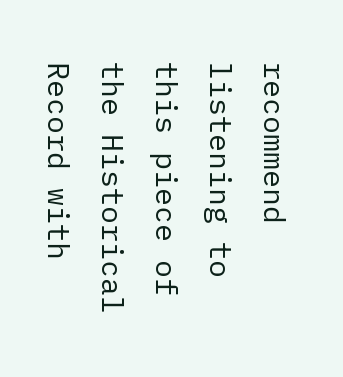recommend listening to this piece of the Historical Record with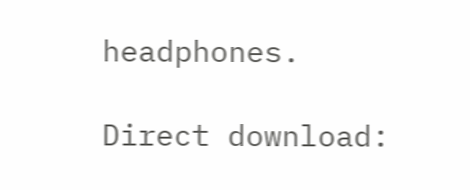headphones.

Direct download: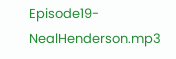Episode19-NealHenderson.mp3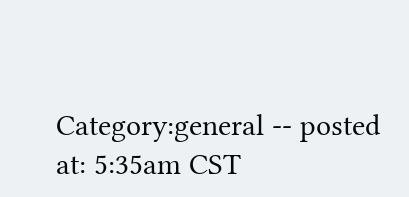Category:general -- posted at: 5:35am CST